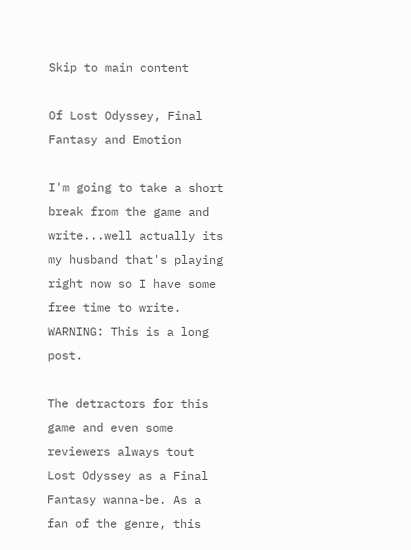Skip to main content

Of Lost Odyssey, Final Fantasy and Emotion

I'm going to take a short break from the game and write...well actually its my husband that's playing right now so I have some free time to write. WARNING: This is a long post.

The detractors for this game and even some reviewers always tout Lost Odyssey as a Final Fantasy wanna-be. As a fan of the genre, this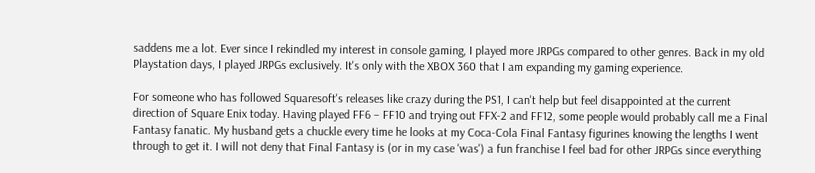saddens me a lot. Ever since I rekindled my interest in console gaming, I played more JRPGs compared to other genres. Back in my old Playstation days, I played JRPGs exclusively. It's only with the XBOX 360 that I am expanding my gaming experience.

For someone who has followed Squaresoft's releases like crazy during the PS1, I can't help but feel disappointed at the current direction of Square Enix today. Having played FF6 – FF10 and trying out FFX-2 and FF12, some people would probably call me a Final Fantasy fanatic. My husband gets a chuckle every time he looks at my Coca-Cola Final Fantasy figurines knowing the lengths I went through to get it. I will not deny that Final Fantasy is (or in my case 'was') a fun franchise I feel bad for other JRPGs since everything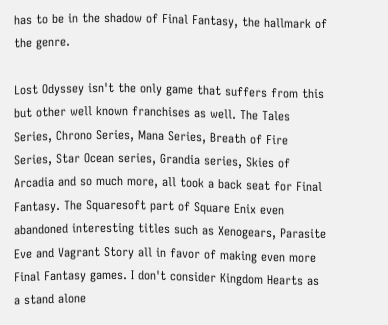has to be in the shadow of Final Fantasy, the hallmark of the genre.

Lost Odyssey isn't the only game that suffers from this but other well known franchises as well. The Tales Series, Chrono Series, Mana Series, Breath of Fire Series, Star Ocean series, Grandia series, Skies of Arcadia and so much more, all took a back seat for Final Fantasy. The Squaresoft part of Square Enix even abandoned interesting titles such as Xenogears, Parasite Eve and Vagrant Story all in favor of making even more Final Fantasy games. I don't consider Kingdom Hearts as a stand alone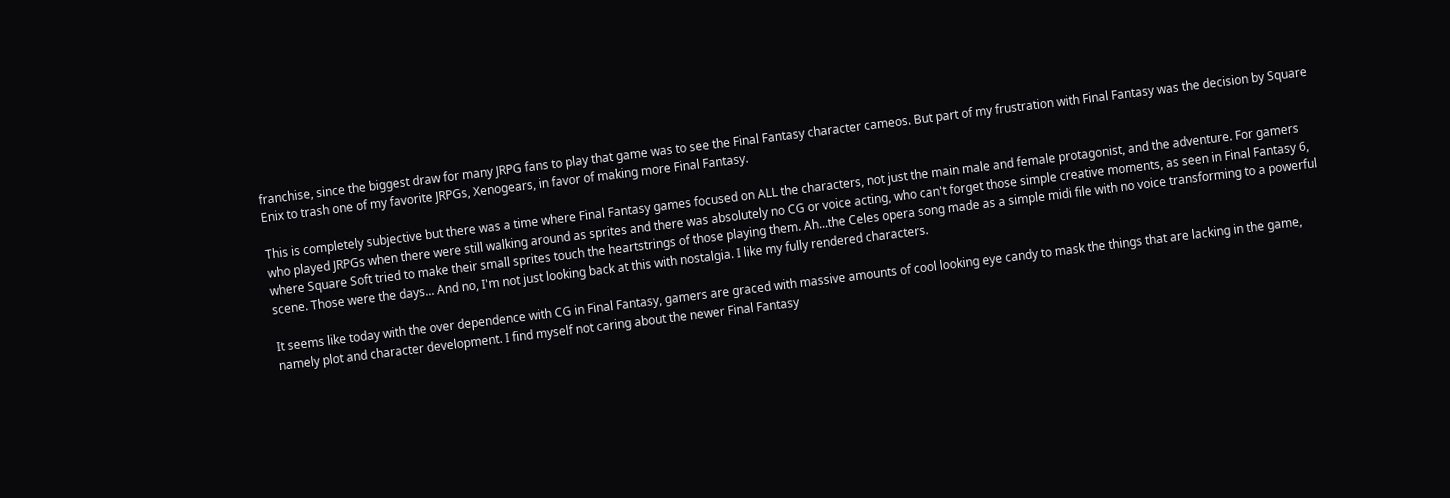franchise, since the biggest draw for many JRPG fans to play that game was to see the Final Fantasy character cameos. But part of my frustration with Final Fantasy was the decision by Square Enix to trash one of my favorite JRPGs, Xenogears, in favor of making more Final Fantasy.

This is completely subjective but there was a time where Final Fantasy games focused on ALL the characters, not just the main male and female protagonist, and the adventure. For gamers who played JRPGs when there were still walking around as sprites and there was absolutely no CG or voice acting, who can't forget those simple creative moments, as seen in Final Fantasy 6, where Square Soft tried to make their small sprites touch the heartstrings of those playing them. Ah...the Celes opera song made as a simple midi file with no voice transforming to a powerful scene. Those were the days... And no, I'm not just looking back at this with nostalgia. I like my fully rendered characters.

It seems like today with the over dependence with CG in Final Fantasy, gamers are graced with massive amounts of cool looking eye candy to mask the things that are lacking in the game, namely plot and character development. I find myself not caring about the newer Final Fantasy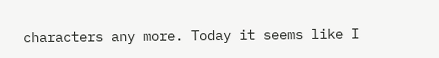characters any more. Today it seems like I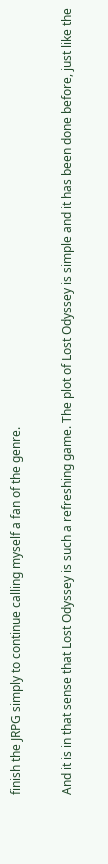finish the JRPG simply to continue calling myself a fan of the genre.

And it is in that sense that Lost Odyssey is such a refreshing game. The plot of Lost Odyssey is simple and it has been done before, just like the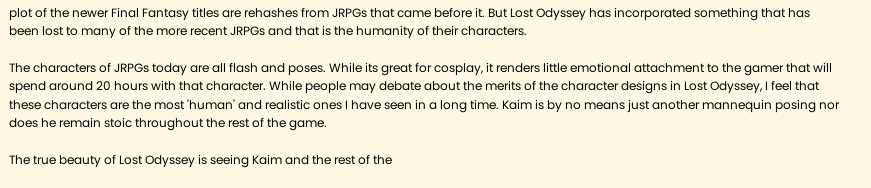plot of the newer Final Fantasy titles are rehashes from JRPGs that came before it. But Lost Odyssey has incorporated something that has been lost to many of the more recent JRPGs and that is the humanity of their characters.

The characters of JRPGs today are all flash and poses. While its great for cosplay, it renders little emotional attachment to the gamer that will spend around 20 hours with that character. While people may debate about the merits of the character designs in Lost Odyssey, I feel that these characters are the most 'human' and realistic ones I have seen in a long time. Kaim is by no means just another mannequin posing nor does he remain stoic throughout the rest of the game.

The true beauty of Lost Odyssey is seeing Kaim and the rest of the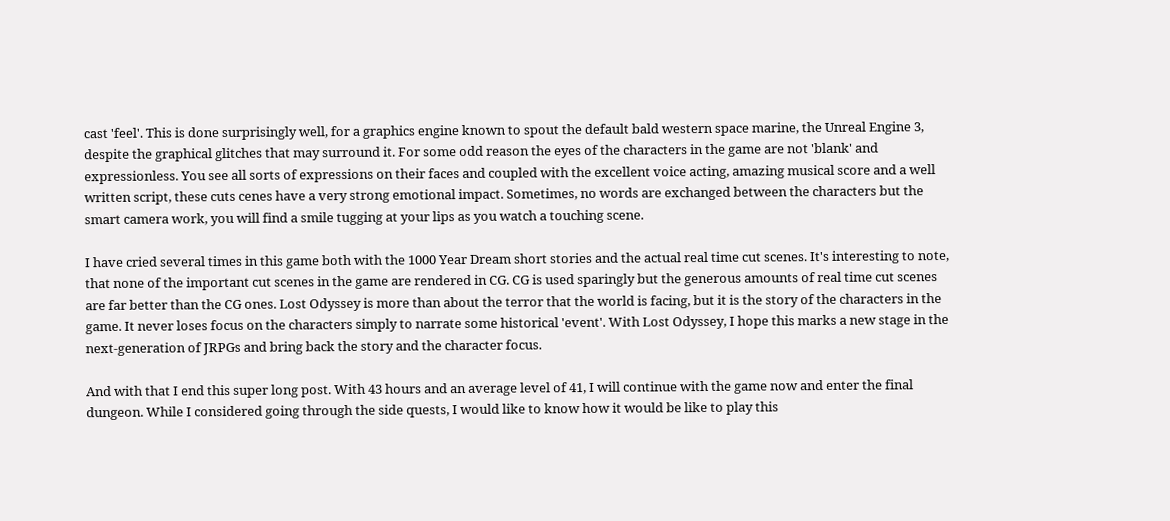cast 'feel'. This is done surprisingly well, for a graphics engine known to spout the default bald western space marine, the Unreal Engine 3, despite the graphical glitches that may surround it. For some odd reason the eyes of the characters in the game are not 'blank' and expressionless. You see all sorts of expressions on their faces and coupled with the excellent voice acting, amazing musical score and a well written script, these cuts cenes have a very strong emotional impact. Sometimes, no words are exchanged between the characters but the smart camera work, you will find a smile tugging at your lips as you watch a touching scene.

I have cried several times in this game both with the 1000 Year Dream short stories and the actual real time cut scenes. It's interesting to note, that none of the important cut scenes in the game are rendered in CG. CG is used sparingly but the generous amounts of real time cut scenes are far better than the CG ones. Lost Odyssey is more than about the terror that the world is facing, but it is the story of the characters in the game. It never loses focus on the characters simply to narrate some historical 'event'. With Lost Odyssey, I hope this marks a new stage in the next-generation of JRPGs and bring back the story and the character focus.

And with that I end this super long post. With 43 hours and an average level of 41, I will continue with the game now and enter the final dungeon. While I considered going through the side quests, I would like to know how it would be like to play this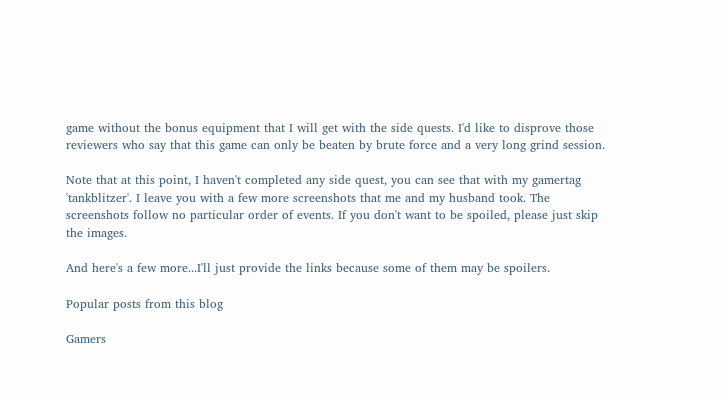game without the bonus equipment that I will get with the side quests. I'd like to disprove those reviewers who say that this game can only be beaten by brute force and a very long grind session.

Note that at this point, I haven't completed any side quest, you can see that with my gamertag 'tankblitzer'. I leave you with a few more screenshots that me and my husband took. The screenshots follow no particular order of events. If you don't want to be spoiled, please just skip the images.

And here's a few more...I'll just provide the links because some of them may be spoilers.

Popular posts from this blog

Gamers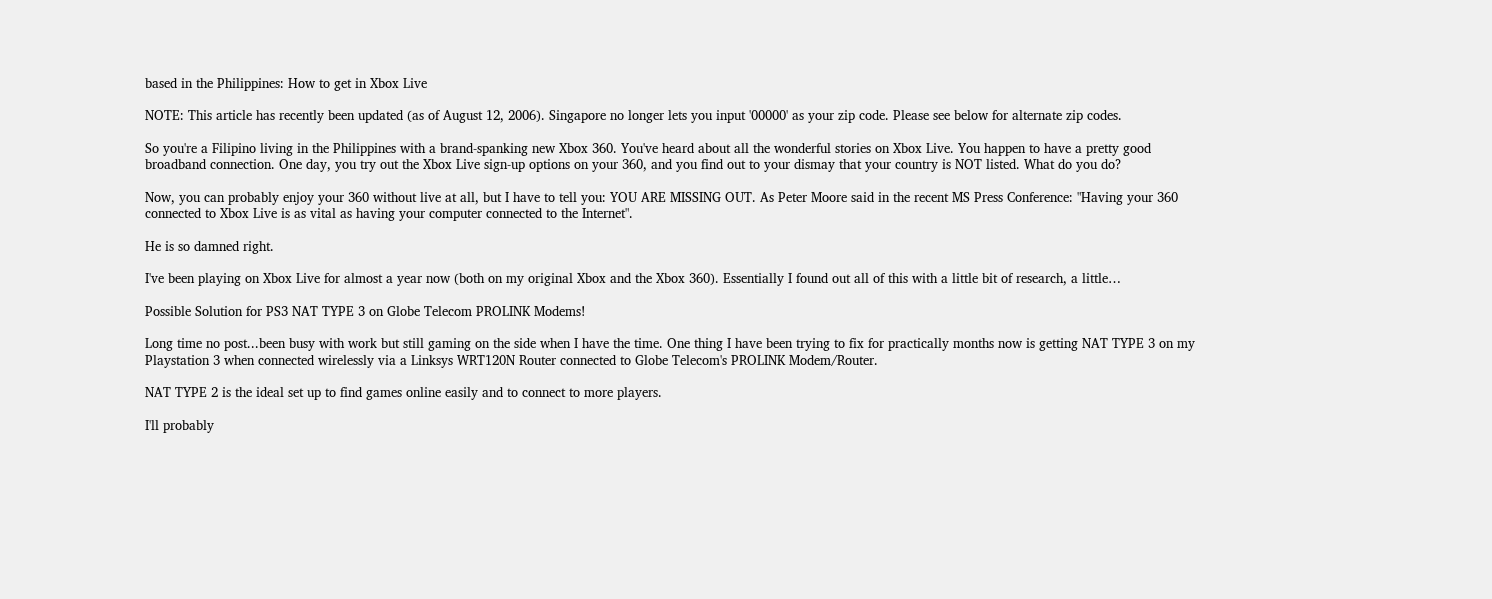based in the Philippines: How to get in Xbox Live

NOTE: This article has recently been updated (as of August 12, 2006). Singapore no longer lets you input '00000' as your zip code. Please see below for alternate zip codes.

So you're a Filipino living in the Philippines with a brand-spanking new Xbox 360. You've heard about all the wonderful stories on Xbox Live. You happen to have a pretty good broadband connection. One day, you try out the Xbox Live sign-up options on your 360, and you find out to your dismay that your country is NOT listed. What do you do?

Now, you can probably enjoy your 360 without live at all, but I have to tell you: YOU ARE MISSING OUT. As Peter Moore said in the recent MS Press Conference: "Having your 360 connected to Xbox Live is as vital as having your computer connected to the Internet".

He is so damned right.

I've been playing on Xbox Live for almost a year now (both on my original Xbox and the Xbox 360). Essentially I found out all of this with a little bit of research, a little…

Possible Solution for PS3 NAT TYPE 3 on Globe Telecom PROLINK Modems!

Long time no post...been busy with work but still gaming on the side when I have the time. One thing I have been trying to fix for practically months now is getting NAT TYPE 3 on my Playstation 3 when connected wirelessly via a Linksys WRT120N Router connected to Globe Telecom's PROLINK Modem/Router.

NAT TYPE 2 is the ideal set up to find games online easily and to connect to more players.

I'll probably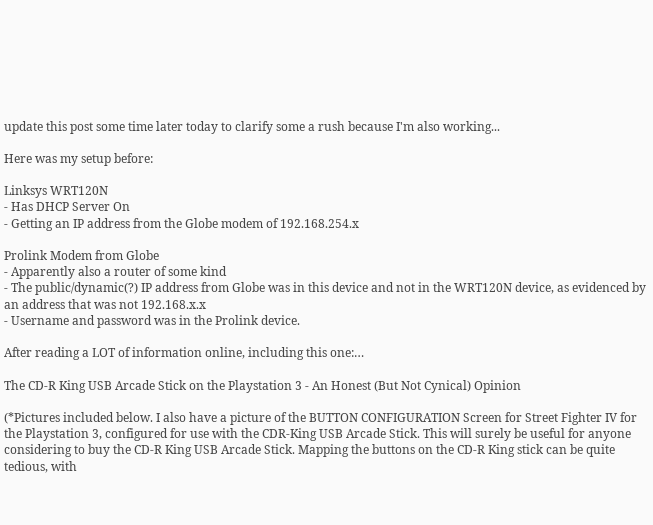update this post some time later today to clarify some a rush because I'm also working...

Here was my setup before:

Linksys WRT120N
- Has DHCP Server On
- Getting an IP address from the Globe modem of 192.168.254.x

Prolink Modem from Globe
- Apparently also a router of some kind
- The public/dynamic(?) IP address from Globe was in this device and not in the WRT120N device, as evidenced by an address that was not 192.168.x.x
- Username and password was in the Prolink device.

After reading a LOT of information online, including this one:…

The CD-R King USB Arcade Stick on the Playstation 3 - An Honest (But Not Cynical) Opinion

(*Pictures included below. I also have a picture of the BUTTON CONFIGURATION Screen for Street Fighter IV for the Playstation 3, configured for use with the CDR-King USB Arcade Stick. This will surely be useful for anyone considering to buy the CD-R King USB Arcade Stick. Mapping the buttons on the CD-R King stick can be quite tedious, with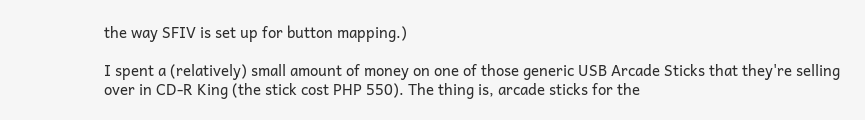the way SFIV is set up for button mapping.)

I spent a (relatively) small amount of money on one of those generic USB Arcade Sticks that they're selling over in CD-R King (the stick cost PHP 550). The thing is, arcade sticks for the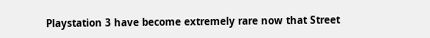Playstation 3 have become extremely rare now that Street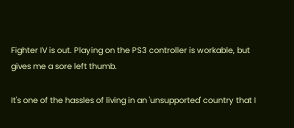Fighter IV is out. Playing on the PS3 controller is workable, but gives me a sore left thumb.

It's one of the hassles of living in an 'unsupported' country that I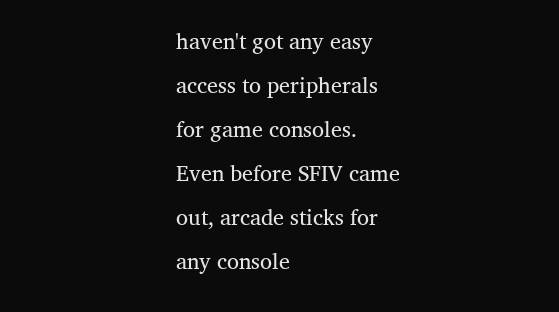haven't got any easy access to peripherals for game consoles. Even before SFIV came out, arcade sticks for any console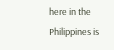here in the Philippines is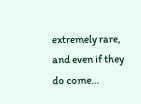extremely rare, and even if they do come…